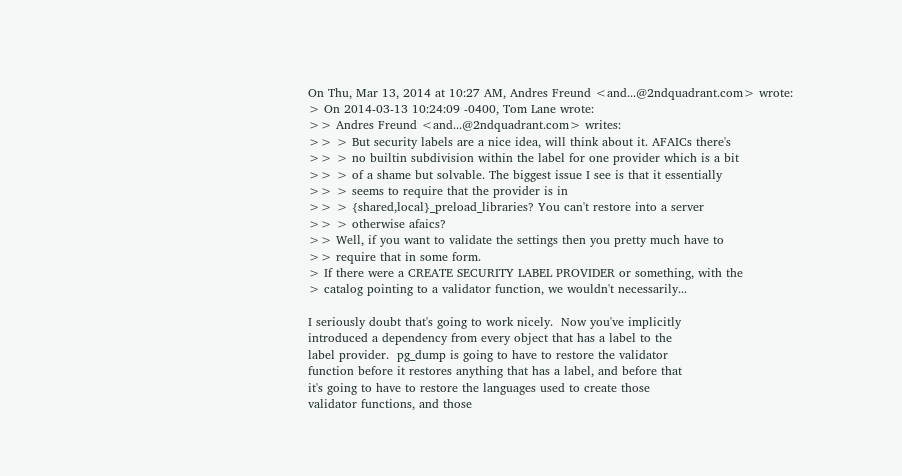On Thu, Mar 13, 2014 at 10:27 AM, Andres Freund <and...@2ndquadrant.com> wrote:
> On 2014-03-13 10:24:09 -0400, Tom Lane wrote:
>> Andres Freund <and...@2ndquadrant.com> writes:
>> > But security labels are a nice idea, will think about it. AFAICs there's
>> > no builtin subdivision within the label for one provider which is a bit
>> > of a shame but solvable. The biggest issue I see is that it essentially
>> > seems to require that the provider is in
>> > {shared,local}_preload_libraries? You can't restore into a server
>> > otherwise afaics?
>> Well, if you want to validate the settings then you pretty much have to
>> require that in some form.
> If there were a CREATE SECURITY LABEL PROVIDER or something, with the
> catalog pointing to a validator function, we wouldn't necessarily...

I seriously doubt that's going to work nicely.  Now you've implicitly
introduced a dependency from every object that has a label to the
label provider.  pg_dump is going to have to restore the validator
function before it restores anything that has a label, and before that
it's going to have to restore the languages used to create those
validator functions, and those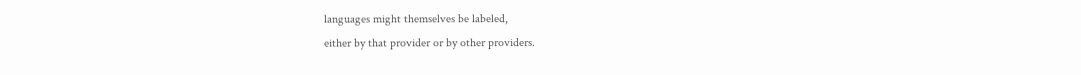languages might themselves be labeled,
either by that provider or by other providers.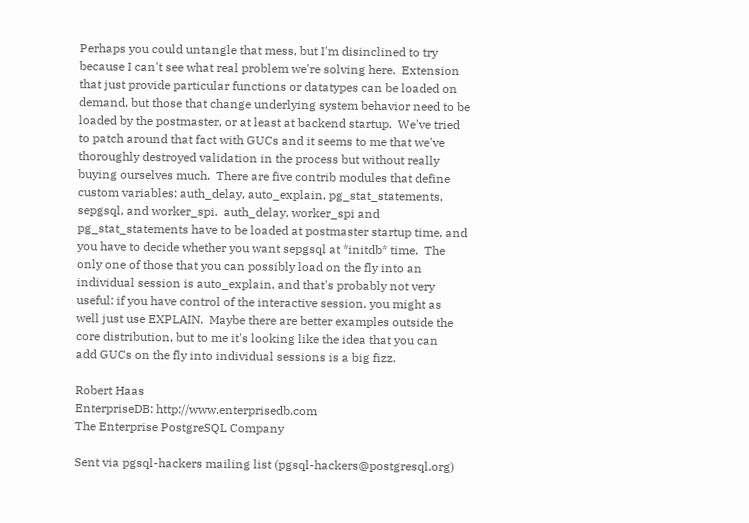Perhaps you could untangle that mess, but I'm disinclined to try
because I can't see what real problem we're solving here.  Extension
that just provide particular functions or datatypes can be loaded on
demand, but those that change underlying system behavior need to be
loaded by the postmaster, or at least at backend startup.  We've tried
to patch around that fact with GUCs and it seems to me that we've
thoroughly destroyed validation in the process but without really
buying ourselves much.  There are five contrib modules that define
custom variables: auth_delay, auto_explain, pg_stat_statements,
sepgsql, and worker_spi.  auth_delay, worker_spi and
pg_stat_statements have to be loaded at postmaster startup time, and
you have to decide whether you want sepgsql at *initdb* time.  The
only one of those that you can possibly load on the fly into an
individual session is auto_explain, and that's probably not very
useful: if you have control of the interactive session, you might as
well just use EXPLAIN.  Maybe there are better examples outside the
core distribution, but to me it's looking like the idea that you can
add GUCs on the fly into individual sessions is a big fizz.

Robert Haas
EnterpriseDB: http://www.enterprisedb.com
The Enterprise PostgreSQL Company

Sent via pgsql-hackers mailing list (pgsql-hackers@postgresql.org)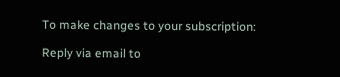To make changes to your subscription:

Reply via email to